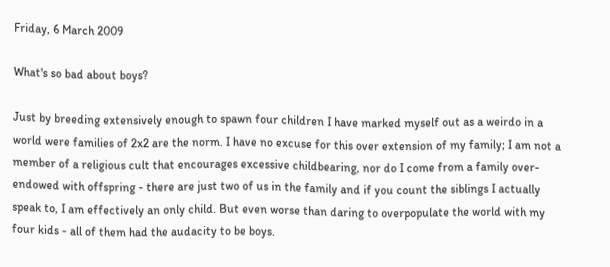Friday, 6 March 2009

What's so bad about boys?

Just by breeding extensively enough to spawn four children I have marked myself out as a weirdo in a world were families of 2x2 are the norm. I have no excuse for this over extension of my family; I am not a member of a religious cult that encourages excessive childbearing, nor do I come from a family over-endowed with offspring - there are just two of us in the family and if you count the siblings I actually speak to, I am effectively an only child. But even worse than daring to overpopulate the world with my four kids - all of them had the audacity to be boys.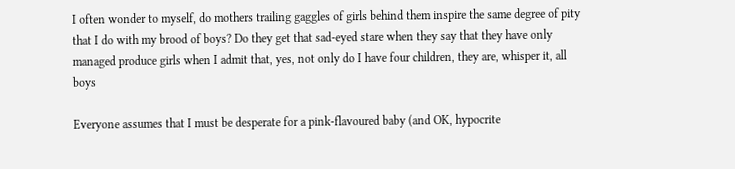I often wonder to myself, do mothers trailing gaggles of girls behind them inspire the same degree of pity that I do with my brood of boys? Do they get that sad-eyed stare when they say that they have only managed produce girls when I admit that, yes, not only do I have four children, they are, whisper it, all boys

Everyone assumes that I must be desperate for a pink-flavoured baby (and OK, hypocrite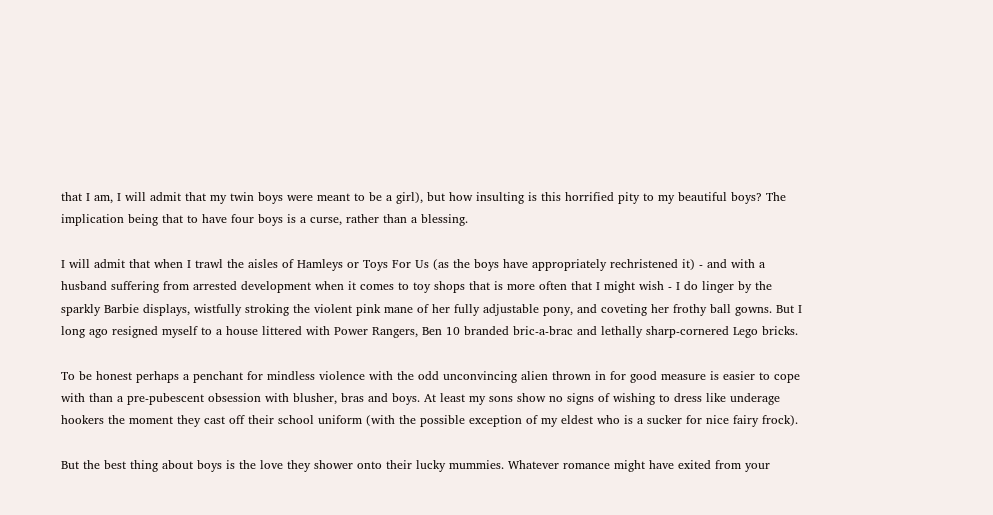that I am, I will admit that my twin boys were meant to be a girl), but how insulting is this horrified pity to my beautiful boys? The implication being that to have four boys is a curse, rather than a blessing.

I will admit that when I trawl the aisles of Hamleys or Toys For Us (as the boys have appropriately rechristened it) - and with a husband suffering from arrested development when it comes to toy shops that is more often that I might wish - I do linger by the sparkly Barbie displays, wistfully stroking the violent pink mane of her fully adjustable pony, and coveting her frothy ball gowns. But I long ago resigned myself to a house littered with Power Rangers, Ben 10 branded bric-a-brac and lethally sharp-cornered Lego bricks.

To be honest perhaps a penchant for mindless violence with the odd unconvincing alien thrown in for good measure is easier to cope with than a pre-pubescent obsession with blusher, bras and boys. At least my sons show no signs of wishing to dress like underage hookers the moment they cast off their school uniform (with the possible exception of my eldest who is a sucker for nice fairy frock).

But the best thing about boys is the love they shower onto their lucky mummies. Whatever romance might have exited from your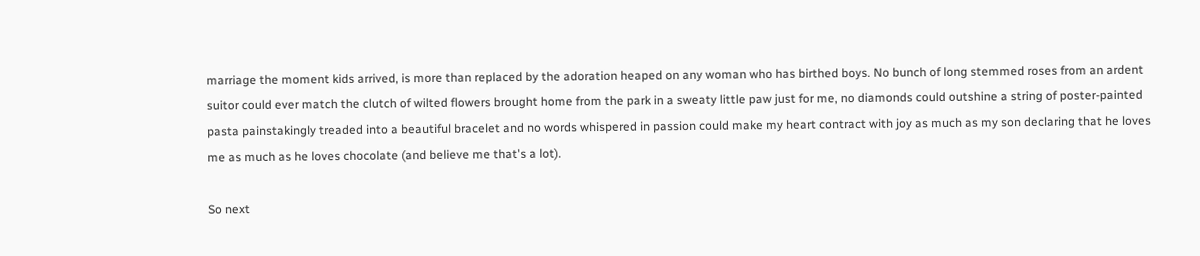marriage the moment kids arrived, is more than replaced by the adoration heaped on any woman who has birthed boys. No bunch of long stemmed roses from an ardent suitor could ever match the clutch of wilted flowers brought home from the park in a sweaty little paw just for me, no diamonds could outshine a string of poster-painted pasta painstakingly treaded into a beautiful bracelet and no words whispered in passion could make my heart contract with joy as much as my son declaring that he loves me as much as he loves chocolate (and believe me that's a lot).

So next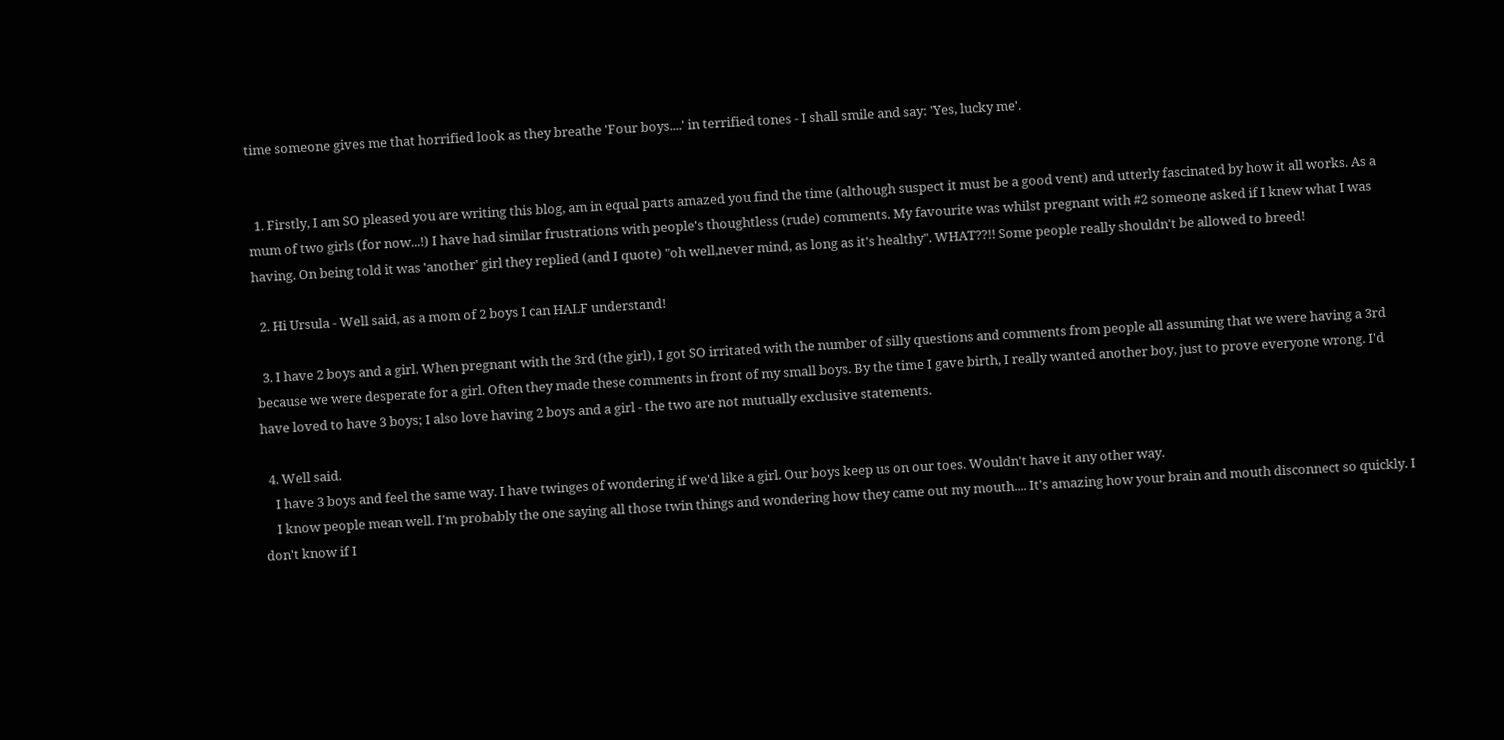time someone gives me that horrified look as they breathe 'Four boys....' in terrified tones - I shall smile and say: 'Yes, lucky me'.


  1. Firstly, I am SO pleased you are writing this blog, am in equal parts amazed you find the time (although suspect it must be a good vent) and utterly fascinated by how it all works. As a mum of two girls (for now...!) I have had similar frustrations with people's thoughtless (rude) comments. My favourite was whilst pregnant with #2 someone asked if I knew what I was having. On being told it was 'another' girl they replied (and I quote) "oh well,never mind, as long as it's healthy". WHAT??!! Some people really shouldn't be allowed to breed!

  2. Hi Ursula - Well said, as a mom of 2 boys I can HALF understand!

  3. I have 2 boys and a girl. When pregnant with the 3rd (the girl), I got SO irritated with the number of silly questions and comments from people all assuming that we were having a 3rd because we were desperate for a girl. Often they made these comments in front of my small boys. By the time I gave birth, I really wanted another boy, just to prove everyone wrong. I'd have loved to have 3 boys; I also love having 2 boys and a girl - the two are not mutually exclusive statements.

  4. Well said.
    I have 3 boys and feel the same way. I have twinges of wondering if we'd like a girl. Our boys keep us on our toes. Wouldn't have it any other way.
    I know people mean well. I'm probably the one saying all those twin things and wondering how they came out my mouth.... It's amazing how your brain and mouth disconnect so quickly. I don't know if I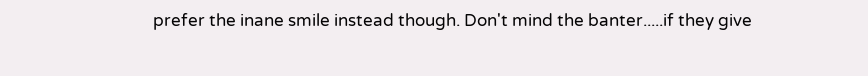prefer the inane smile instead though. Don't mind the banter.....if they give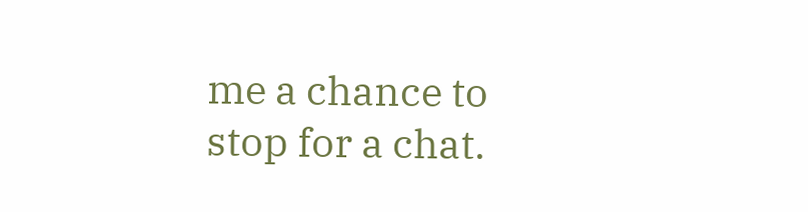me a chance to stop for a chat.